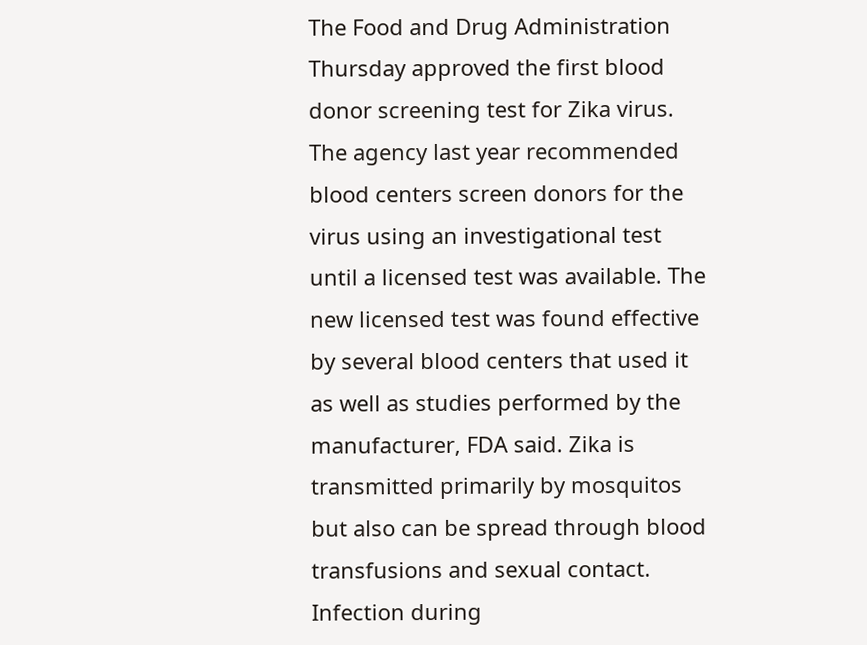The Food and Drug Administration Thursday approved the first blood donor screening test for Zika virus. The agency last year recommended blood centers screen donors for the virus using an investigational test until a licensed test was available. The new licensed test was found effective by several blood centers that used it as well as studies performed by the manufacturer, FDA said. Zika is transmitted primarily by mosquitos but also can be spread through blood transfusions and sexual contact. Infection during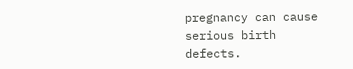pregnancy can cause serious birth defects.